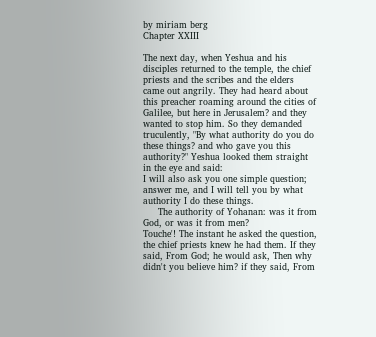by miriam berg
Chapter XXIII

The next day, when Yeshua and his disciples returned to the temple, the chief priests and the scribes and the elders came out angrily. They had heard about this preacher roaming around the cities of Galilee, but here in Jerusalem? and they wanted to stop him. So they demanded truculently, "By what authority do you do these things? and who gave you this authority?" Yeshua looked them straight in the eye and said:
I will also ask you one simple question; answer me, and I will tell you by what authority I do these things.
     The authority of Yohanan: was it from God, or was it from men?
Touche'! The instant he asked the question, the chief priests knew he had them. If they said, From God; he would ask, Then why didn't you believe him? if they said, From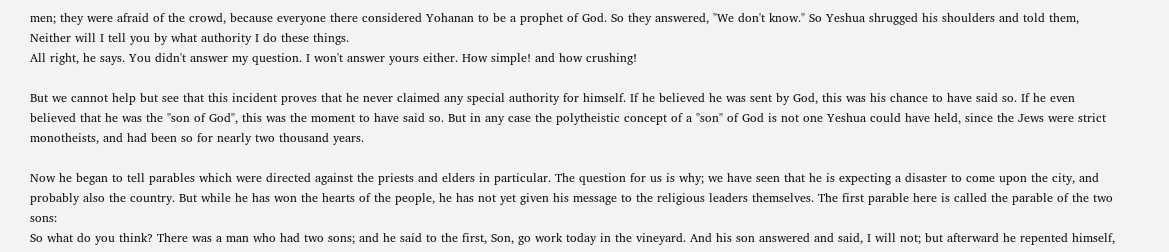men; they were afraid of the crowd, because everyone there considered Yohanan to be a prophet of God. So they answered, "We don't know." So Yeshua shrugged his shoulders and told them,
Neither will I tell you by what authority I do these things.
All right, he says. You didn't answer my question. I won't answer yours either. How simple! and how crushing!

But we cannot help but see that this incident proves that he never claimed any special authority for himself. If he believed he was sent by God, this was his chance to have said so. If he even believed that he was the "son of God", this was the moment to have said so. But in any case the polytheistic concept of a "son" of God is not one Yeshua could have held, since the Jews were strict monotheists, and had been so for nearly two thousand years.

Now he began to tell parables which were directed against the priests and elders in particular. The question for us is why; we have seen that he is expecting a disaster to come upon the city, and probably also the country. But while he has won the hearts of the people, he has not yet given his message to the religious leaders themselves. The first parable here is called the parable of the two sons:
So what do you think? There was a man who had two sons; and he said to the first, Son, go work today in the vineyard. And his son answered and said, I will not; but afterward he repented himself,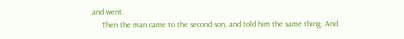and went.
     Then the man came to the second son, and told him the same thing. And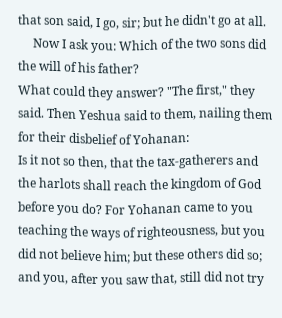that son said, I go, sir; but he didn't go at all.
     Now I ask you: Which of the two sons did the will of his father?
What could they answer? "The first," they said. Then Yeshua said to them, nailing them for their disbelief of Yohanan:
Is it not so then, that the tax-gatherers and the harlots shall reach the kingdom of God before you do? For Yohanan came to you teaching the ways of righteousness, but you did not believe him; but these others did so; and you, after you saw that, still did not try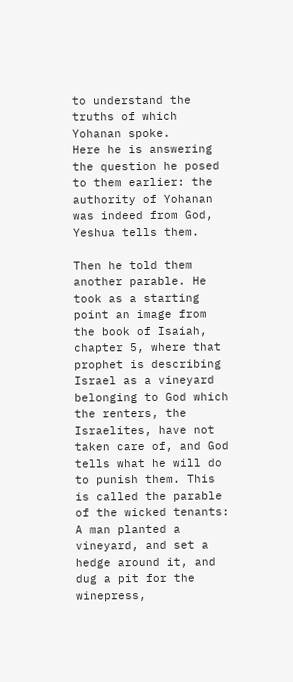to understand the truths of which Yohanan spoke.
Here he is answering the question he posed to them earlier: the authority of Yohanan was indeed from God, Yeshua tells them.

Then he told them another parable. He took as a starting point an image from the book of Isaiah, chapter 5, where that prophet is describing Israel as a vineyard belonging to God which the renters, the Israelites, have not taken care of, and God tells what he will do to punish them. This is called the parable of the wicked tenants:
A man planted a vineyard, and set a hedge around it, and dug a pit for the winepress,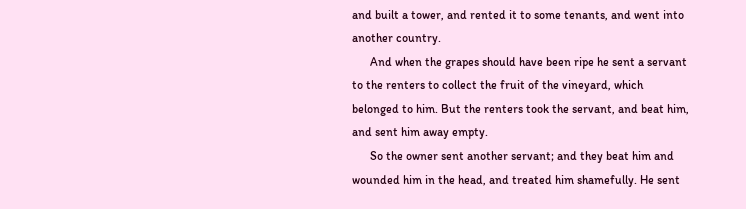and built a tower, and rented it to some tenants, and went into another country.
      And when the grapes should have been ripe he sent a servant to the renters to collect the fruit of the vineyard, which belonged to him. But the renters took the servant, and beat him, and sent him away empty.
      So the owner sent another servant; and they beat him and wounded him in the head, and treated him shamefully. He sent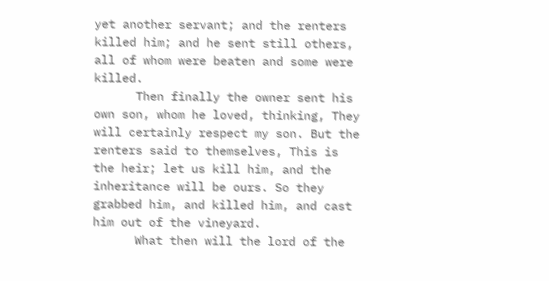yet another servant; and the renters killed him; and he sent still others, all of whom were beaten and some were killed.
      Then finally the owner sent his own son, whom he loved, thinking, They will certainly respect my son. But the renters said to themselves, This is the heir; let us kill him, and the inheritance will be ours. So they grabbed him, and killed him, and cast him out of the vineyard.
      What then will the lord of the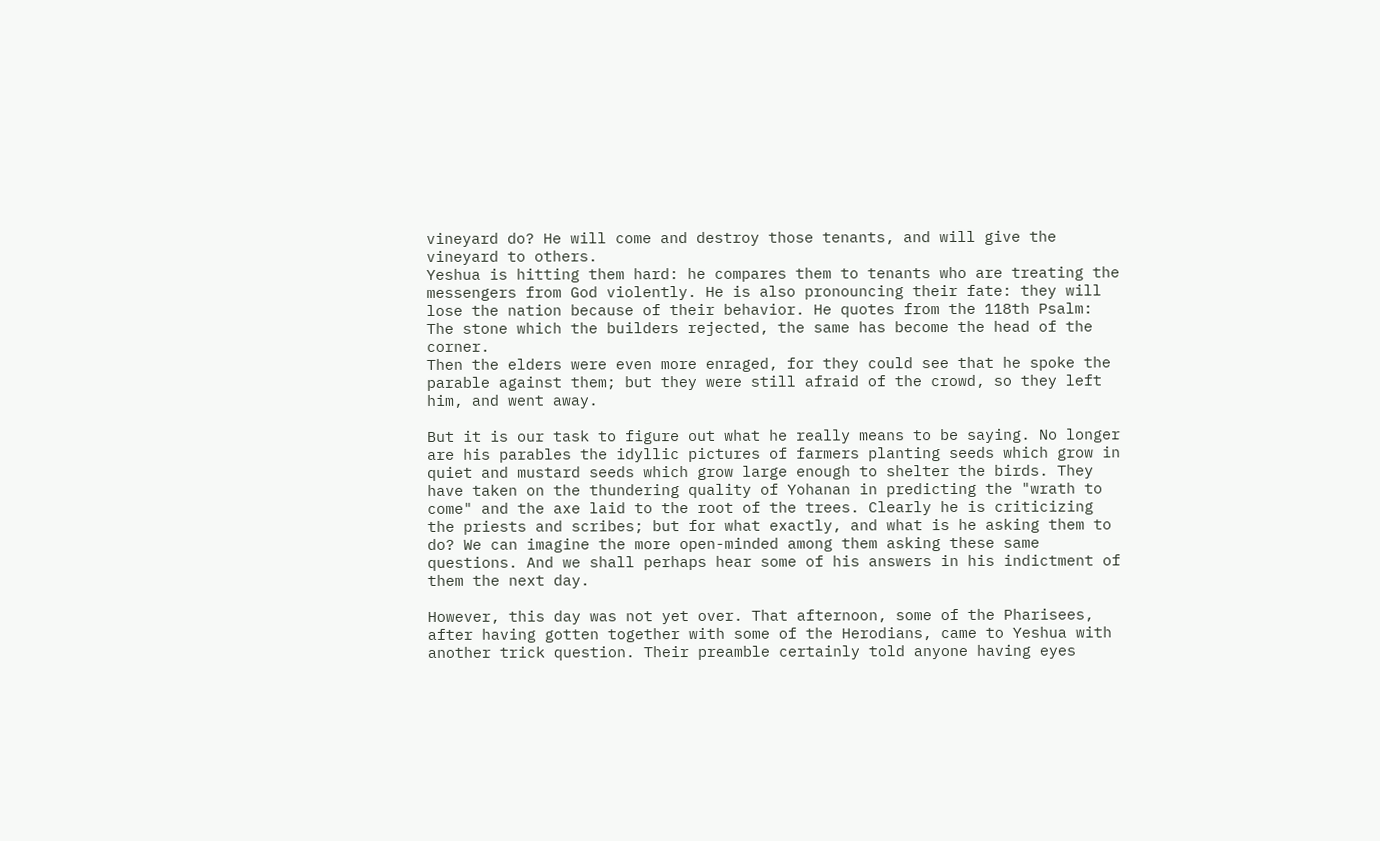vineyard do? He will come and destroy those tenants, and will give the vineyard to others.
Yeshua is hitting them hard: he compares them to tenants who are treating the messengers from God violently. He is also pronouncing their fate: they will lose the nation because of their behavior. He quotes from the 118th Psalm:
The stone which the builders rejected, the same has become the head of the corner.
Then the elders were even more enraged, for they could see that he spoke the parable against them; but they were still afraid of the crowd, so they left him, and went away.

But it is our task to figure out what he really means to be saying. No longer are his parables the idyllic pictures of farmers planting seeds which grow in quiet and mustard seeds which grow large enough to shelter the birds. They have taken on the thundering quality of Yohanan in predicting the "wrath to come" and the axe laid to the root of the trees. Clearly he is criticizing the priests and scribes; but for what exactly, and what is he asking them to do? We can imagine the more open-minded among them asking these same questions. And we shall perhaps hear some of his answers in his indictment of them the next day.

However, this day was not yet over. That afternoon, some of the Pharisees, after having gotten together with some of the Herodians, came to Yeshua with another trick question. Their preamble certainly told anyone having eyes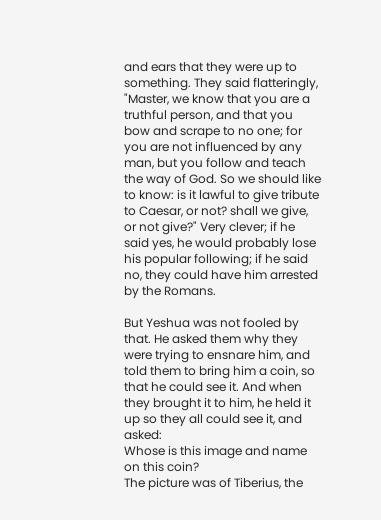and ears that they were up to something. They said flatteringly, "Master, we know that you are a truthful person, and that you bow and scrape to no one; for you are not influenced by any man, but you follow and teach the way of God. So we should like to know: is it lawful to give tribute to Caesar, or not? shall we give, or not give?" Very clever; if he said yes, he would probably lose his popular following; if he said no, they could have him arrested by the Romans.

But Yeshua was not fooled by that. He asked them why they were trying to ensnare him, and told them to bring him a coin, so that he could see it. And when they brought it to him, he held it up so they all could see it, and asked:
Whose is this image and name on this coin?
The picture was of Tiberius, the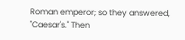Roman emperor; so they answered, "Caesar's." Then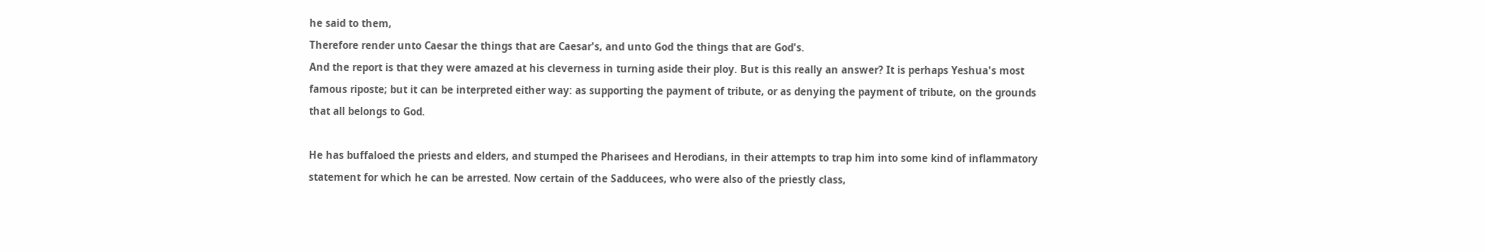he said to them,
Therefore render unto Caesar the things that are Caesar's, and unto God the things that are God's.
And the report is that they were amazed at his cleverness in turning aside their ploy. But is this really an answer? It is perhaps Yeshua's most famous riposte; but it can be interpreted either way: as supporting the payment of tribute, or as denying the payment of tribute, on the grounds that all belongs to God.

He has buffaloed the priests and elders, and stumped the Pharisees and Herodians, in their attempts to trap him into some kind of inflammatory statement for which he can be arrested. Now certain of the Sadducees, who were also of the priestly class,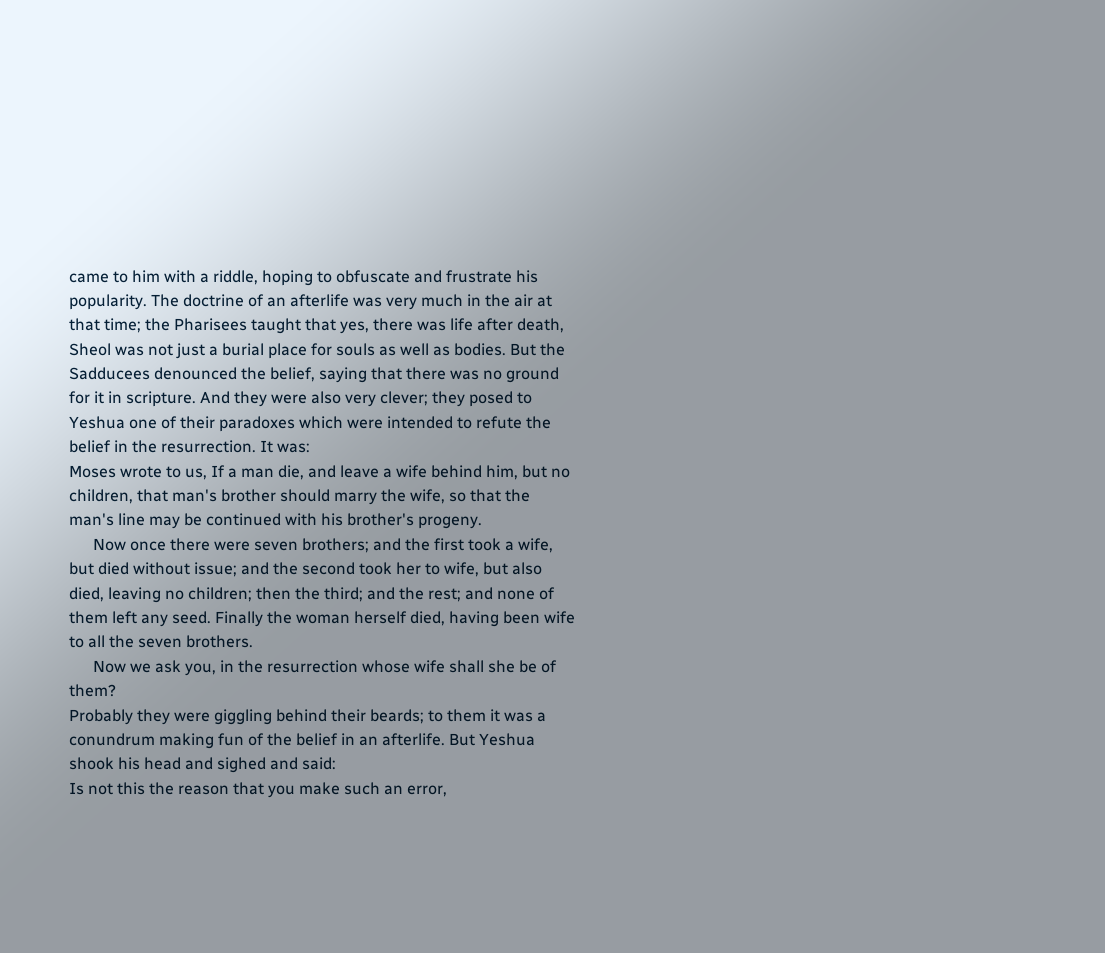came to him with a riddle, hoping to obfuscate and frustrate his popularity. The doctrine of an afterlife was very much in the air at that time; the Pharisees taught that yes, there was life after death, Sheol was not just a burial place for souls as well as bodies. But the Sadducees denounced the belief, saying that there was no ground for it in scripture. And they were also very clever; they posed to Yeshua one of their paradoxes which were intended to refute the belief in the resurrection. It was:
Moses wrote to us, If a man die, and leave a wife behind him, but no children, that man's brother should marry the wife, so that the man's line may be continued with his brother's progeny.
      Now once there were seven brothers; and the first took a wife, but died without issue; and the second took her to wife, but also died, leaving no children; then the third; and the rest; and none of them left any seed. Finally the woman herself died, having been wife to all the seven brothers.
      Now we ask you, in the resurrection whose wife shall she be of them?
Probably they were giggling behind their beards; to them it was a conundrum making fun of the belief in an afterlife. But Yeshua shook his head and sighed and said:
Is not this the reason that you make such an error,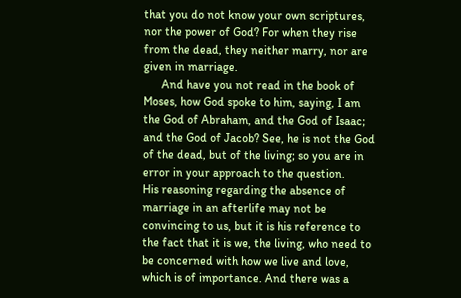that you do not know your own scriptures, nor the power of God? For when they rise from the dead, they neither marry, nor are given in marriage.
      And have you not read in the book of Moses, how God spoke to him, saying, I am the God of Abraham, and the God of Isaac; and the God of Jacob? See, he is not the God of the dead, but of the living; so you are in error in your approach to the question.
His reasoning regarding the absence of marriage in an afterlife may not be convincing to us, but it is his reference to the fact that it is we, the living, who need to be concerned with how we live and love, which is of importance. And there was a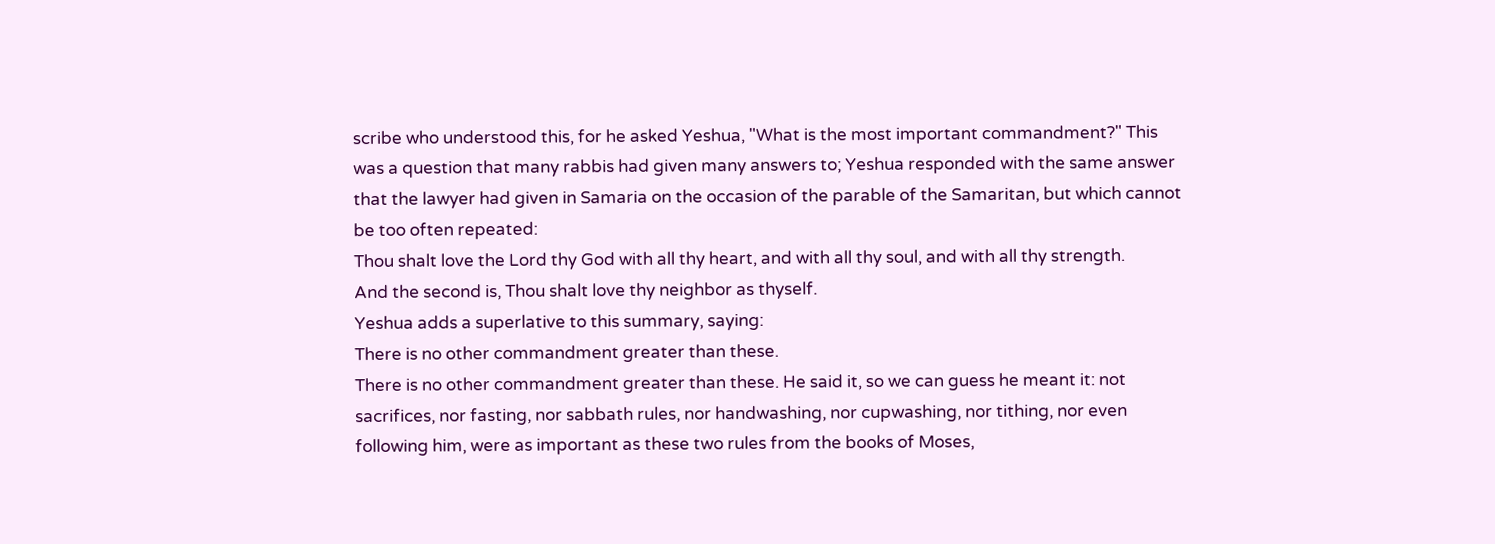scribe who understood this, for he asked Yeshua, "What is the most important commandment?" This was a question that many rabbis had given many answers to; Yeshua responded with the same answer that the lawyer had given in Samaria on the occasion of the parable of the Samaritan, but which cannot be too often repeated:
Thou shalt love the Lord thy God with all thy heart, and with all thy soul, and with all thy strength.
And the second is, Thou shalt love thy neighbor as thyself.
Yeshua adds a superlative to this summary, saying:
There is no other commandment greater than these.
There is no other commandment greater than these. He said it, so we can guess he meant it: not sacrifices, nor fasting, nor sabbath rules, nor handwashing, nor cupwashing, nor tithing, nor even following him, were as important as these two rules from the books of Moses,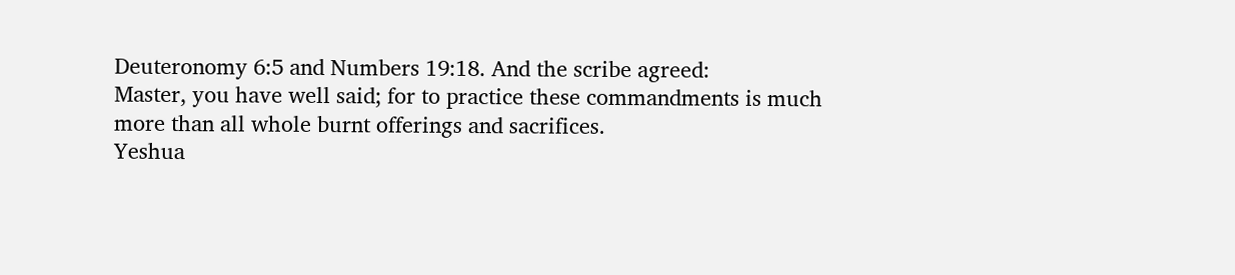Deuteronomy 6:5 and Numbers 19:18. And the scribe agreed:
Master, you have well said; for to practice these commandments is much more than all whole burnt offerings and sacrifices.
Yeshua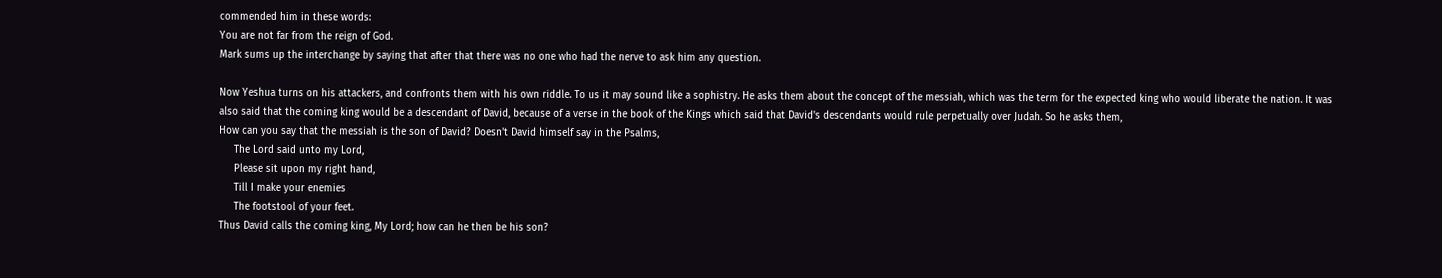commended him in these words:
You are not far from the reign of God.
Mark sums up the interchange by saying that after that there was no one who had the nerve to ask him any question.

Now Yeshua turns on his attackers, and confronts them with his own riddle. To us it may sound like a sophistry. He asks them about the concept of the messiah, which was the term for the expected king who would liberate the nation. It was also said that the coming king would be a descendant of David, because of a verse in the book of the Kings which said that David's descendants would rule perpetually over Judah. So he asks them,
How can you say that the messiah is the son of David? Doesn't David himself say in the Psalms,
     The Lord said unto my Lord,
     Please sit upon my right hand,
     Till I make your enemies
     The footstool of your feet.
Thus David calls the coming king, My Lord; how can he then be his son?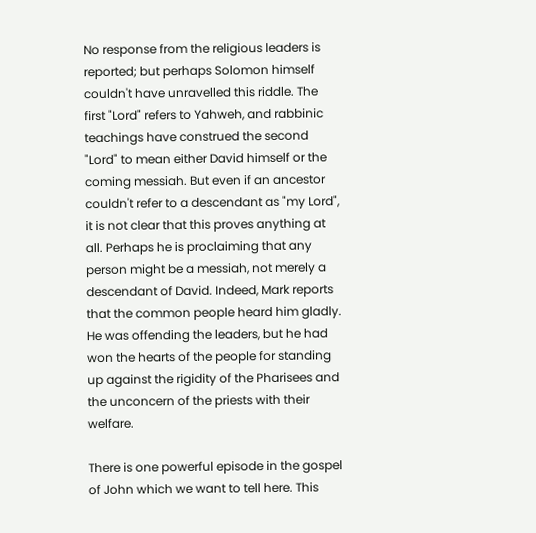No response from the religious leaders is reported; but perhaps Solomon himself couldn't have unravelled this riddle. The first "Lord" refers to Yahweh, and rabbinic teachings have construed the second "Lord" to mean either David himself or the coming messiah. But even if an ancestor couldn't refer to a descendant as "my Lord", it is not clear that this proves anything at all. Perhaps he is proclaiming that any person might be a messiah, not merely a descendant of David. Indeed, Mark reports that the common people heard him gladly. He was offending the leaders, but he had won the hearts of the people for standing up against the rigidity of the Pharisees and the unconcern of the priests with their welfare.

There is one powerful episode in the gospel of John which we want to tell here. This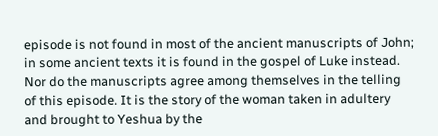episode is not found in most of the ancient manuscripts of John; in some ancient texts it is found in the gospel of Luke instead. Nor do the manuscripts agree among themselves in the telling of this episode. It is the story of the woman taken in adultery and brought to Yeshua by the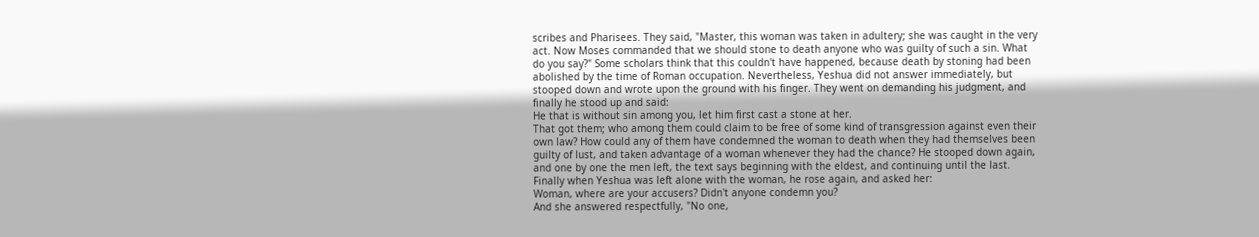scribes and Pharisees. They said, "Master, this woman was taken in adultery; she was caught in the very act. Now Moses commanded that we should stone to death anyone who was guilty of such a sin. What do you say?" Some scholars think that this couldn't have happened, because death by stoning had been abolished by the time of Roman occupation. Nevertheless, Yeshua did not answer immediately, but stooped down and wrote upon the ground with his finger. They went on demanding his judgment, and finally he stood up and said:
He that is without sin among you, let him first cast a stone at her.
That got them; who among them could claim to be free of some kind of transgression against even their own law? How could any of them have condemned the woman to death when they had themselves been guilty of lust, and taken advantage of a woman whenever they had the chance? He stooped down again, and one by one the men left, the text says beginning with the eldest, and continuing until the last. Finally when Yeshua was left alone with the woman, he rose again, and asked her:
Woman, where are your accusers? Didn't anyone condemn you?
And she answered respectfully, "No one,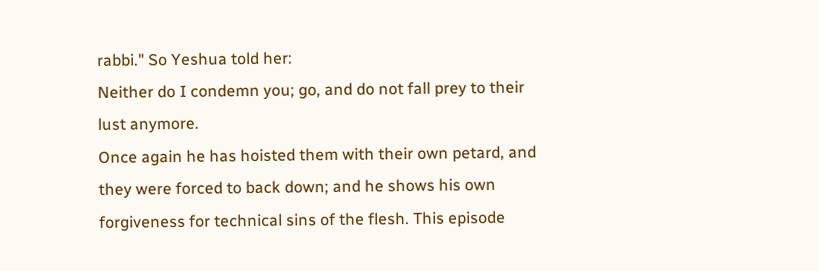rabbi." So Yeshua told her:
Neither do I condemn you; go, and do not fall prey to their lust anymore.
Once again he has hoisted them with their own petard, and they were forced to back down; and he shows his own forgiveness for technical sins of the flesh. This episode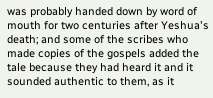was probably handed down by word of mouth for two centuries after Yeshua's death; and some of the scribes who made copies of the gospels added the tale because they had heard it and it sounded authentic to them, as it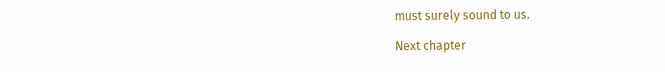must surely sound to us.

Next chapter